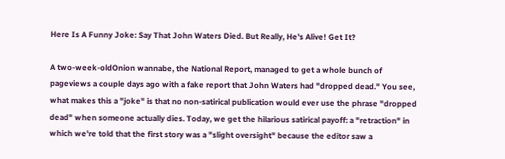Here Is A Funny Joke: Say That John Waters Died. But Really, He's Alive! Get It?

A two-week-oldOnion wannabe, the National Report, managed to get a whole bunch of pageviews a couple days ago with a fake report that John Waters had "dropped dead." You see, what makes this a "joke" is that no non-satirical publication would ever use the phrase "dropped dead" when someone actually dies. Today, we get the hilarious satirical payoff: a "retraction" in which we're told that the first story was a "slight oversight" because the editor saw a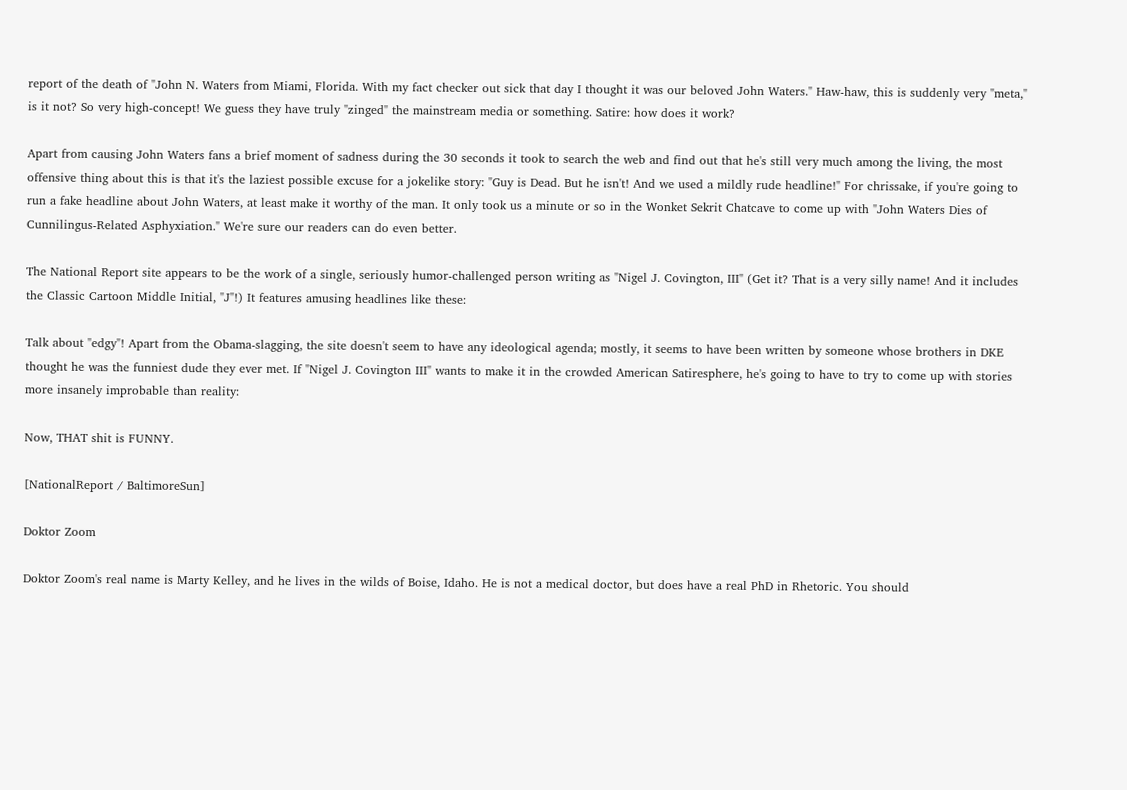report of the death of "John N. Waters from Miami, Florida. With my fact checker out sick that day I thought it was our beloved John Waters." Haw-haw, this is suddenly very "meta," is it not? So very high-concept! We guess they have truly "zinged" the mainstream media or something. Satire: how does it work?

Apart from causing John Waters fans a brief moment of sadness during the 30 seconds it took to search the web and find out that he's still very much among the living, the most offensive thing about this is that it's the laziest possible excuse for a jokelike story: "Guy is Dead. But he isn't! And we used a mildly rude headline!" For chrissake, if you're going to run a fake headline about John Waters, at least make it worthy of the man. It only took us a minute or so in the Wonket Sekrit Chatcave to come up with "John Waters Dies of Cunnilingus-Related Asphyxiation." We're sure our readers can do even better.

The National Report site appears to be the work of a single, seriously humor-challenged person writing as "Nigel J. Covington, III" (Get it? That is a very silly name! And it includes the Classic Cartoon Middle Initial, "J"!) It features amusing headlines like these:

Talk about "edgy"! Apart from the Obama-slagging, the site doesn't seem to have any ideological agenda; mostly, it seems to have been written by someone whose brothers in DKE thought he was the funniest dude they ever met. If "Nigel J. Covington III" wants to make it in the crowded American Satiresphere, he's going to have to try to come up with stories more insanely improbable than reality:

Now, THAT shit is FUNNY.

[NationalReport / BaltimoreSun]

Doktor Zoom

Doktor Zoom's real name is Marty Kelley, and he lives in the wilds of Boise, Idaho. He is not a medical doctor, but does have a real PhD in Rhetoric. You should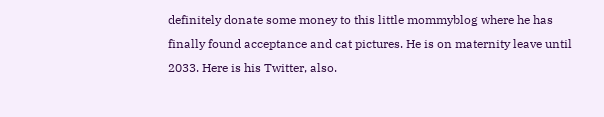definitely donate some money to this little mommyblog where he has finally found acceptance and cat pictures. He is on maternity leave until 2033. Here is his Twitter, also.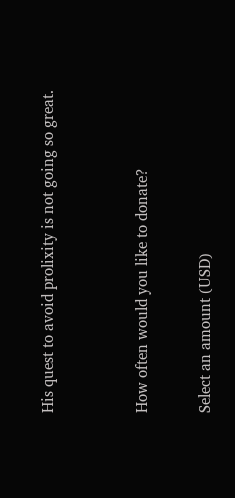His quest to avoid prolixity is not going so great.


How often would you like to donate?

Select an amount (USD)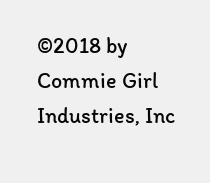©2018 by Commie Girl Industries, Inc